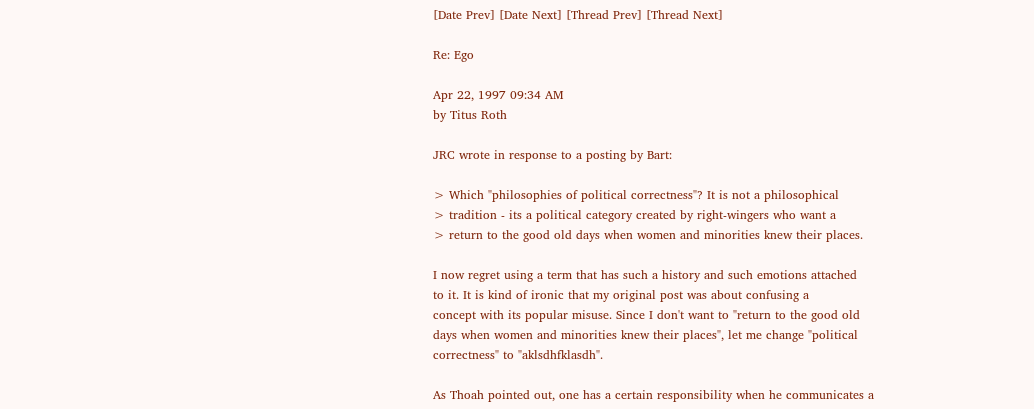[Date Prev] [Date Next] [Thread Prev] [Thread Next]

Re: Ego

Apr 22, 1997 09:34 AM
by Titus Roth

JRC wrote in response to a posting by Bart:

> Which "philosophies of political correctness"? It is not a philosophical
> tradition - its a political category created by right-wingers who want a
> return to the good old days when women and minorities knew their places.

I now regret using a term that has such a history and such emotions attached
to it. It is kind of ironic that my original post was about confusing a
concept with its popular misuse. Since I don't want to "return to the good old
days when women and minorities knew their places", let me change "political
correctness" to "aklsdhfklasdh".

As Thoah pointed out, one has a certain responsibility when he communicates a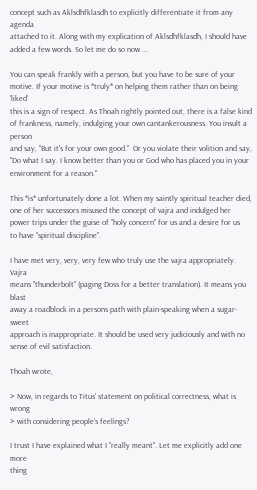concept such as Aklsdhfklasdh to explicitly differentiate it from any agenda
attached to it. Along with my explication of Aklsdhfklasdh, I should have
added a few words. So let me do so now ...

You can speak frankly with a person, but you have to be sure of your
motive. If your motive is *truly* on helping them rather than on being 'liked'
this is a sign of respect. As Thoah rightly pointed out, there is a false kind
of frankness, namely, indulging your own cantankerousness. You insult a person
and say, "But it's for your own good."  Or you violate their volition and say,
"Do what I say. I know better than you or God who has placed you in your
environment for a reason."

This *is* unfortunately done a lot. When my saintly spiritual teacher died,
one of her successors misused the concept of vajra and indulged her
power trips under the guise of "holy concern" for us and a desire for us
to have "spiritual discipline".

I have met very, very, very few who truly use the vajra appropriately. Vajra
means "thunderbolt" (paging Doss for a better translation). It means you blast
away a roadblock in a persons path with plain-speaking when a sugar-sweet
approach is inappropriate. It should be used very judiciously and with no
sense of evil satisfaction.

Thoah wrote,

> Now, in regards to Titus' statement on political correctness, what is wrong
> with considering people's feelings?

I trust I have explained what I "really meant". Let me explicitly add one more
thing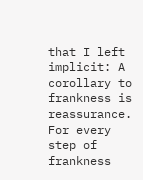that I left implicit: A corollary to frankness is reassurance. For every
step of frankness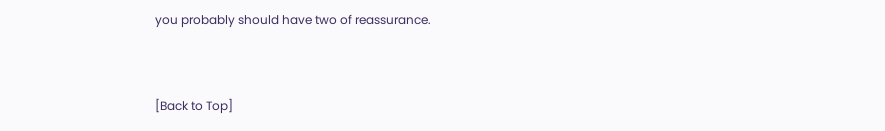you probably should have two of reassurance.


[Back to Top]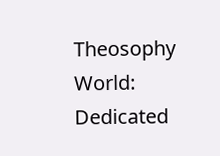Theosophy World: Dedicated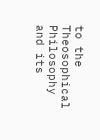to the Theosophical Philosophy and its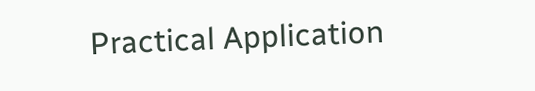Practical Application